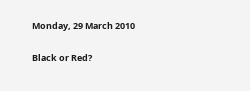Monday, 29 March 2010

Black or Red?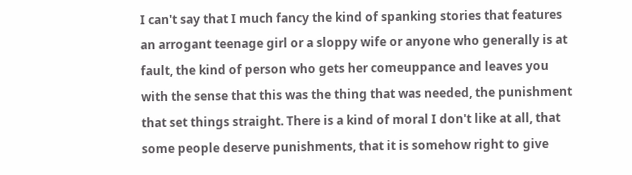I can't say that I much fancy the kind of spanking stories that features an arrogant teenage girl or a sloppy wife or anyone who generally is at fault, the kind of person who gets her comeuppance and leaves you with the sense that this was the thing that was needed, the punishment that set things straight. There is a kind of moral I don't like at all, that some people deserve punishments, that it is somehow right to give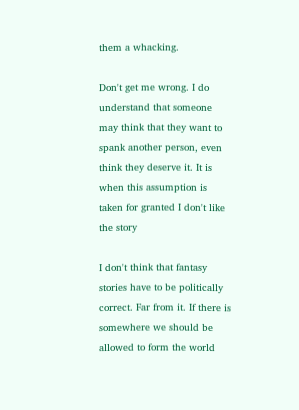them a whacking.

Don't get me wrong. I do understand that someone may think that they want to spank another person, even think they deserve it. It is when this assumption is taken for granted I don't like the story

I don't think that fantasy stories have to be politically correct. Far from it. If there is somewhere we should be allowed to form the world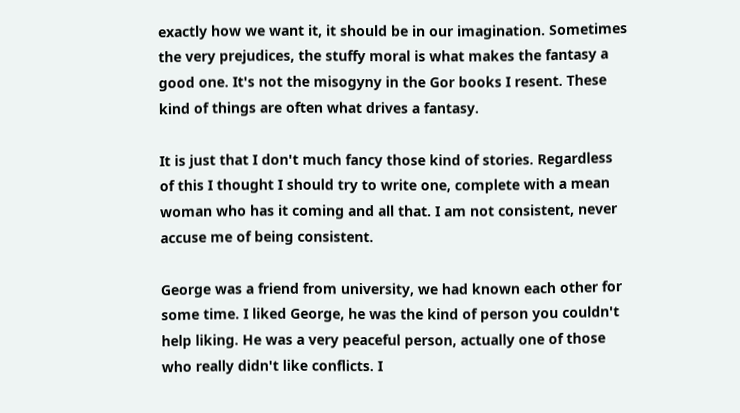exactly how we want it, it should be in our imagination. Sometimes the very prejudices, the stuffy moral is what makes the fantasy a good one. It's not the misogyny in the Gor books I resent. These kind of things are often what drives a fantasy.

It is just that I don't much fancy those kind of stories. Regardless of this I thought I should try to write one, complete with a mean woman who has it coming and all that. I am not consistent, never accuse me of being consistent.

George was a friend from university, we had known each other for some time. I liked George, he was the kind of person you couldn't help liking. He was a very peaceful person, actually one of those who really didn't like conflicts. I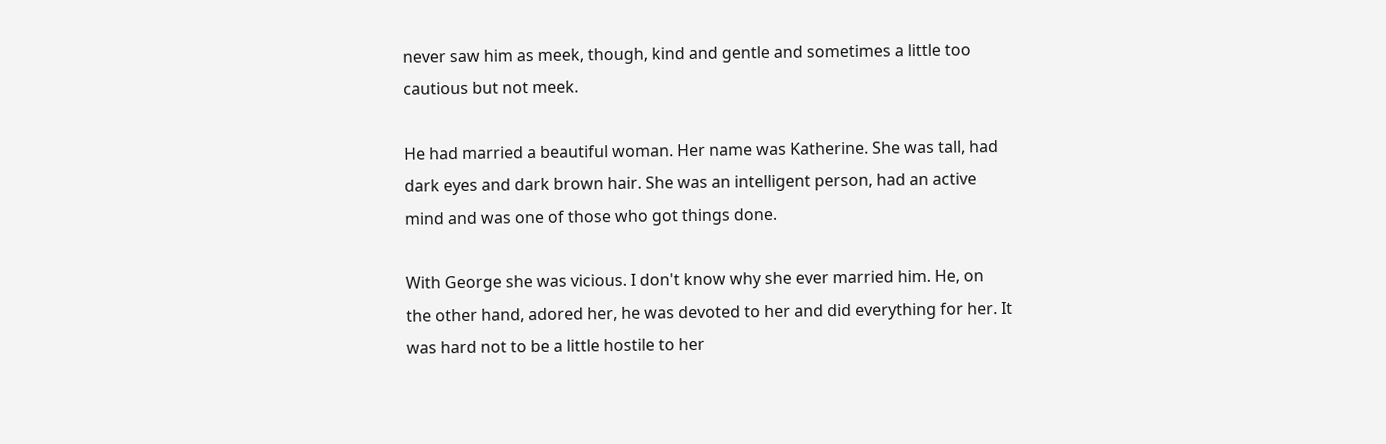never saw him as meek, though, kind and gentle and sometimes a little too cautious but not meek.

He had married a beautiful woman. Her name was Katherine. She was tall, had dark eyes and dark brown hair. She was an intelligent person, had an active mind and was one of those who got things done.

With George she was vicious. I don't know why she ever married him. He, on the other hand, adored her, he was devoted to her and did everything for her. It was hard not to be a little hostile to her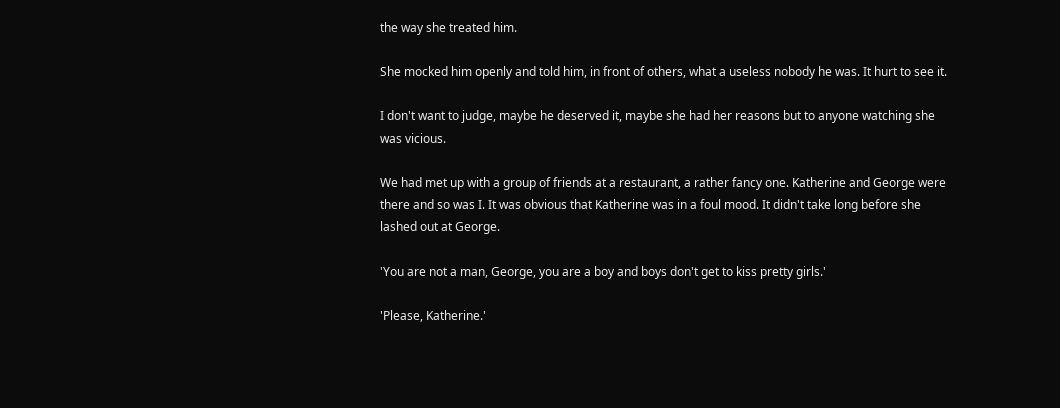the way she treated him.

She mocked him openly and told him, in front of others, what a useless nobody he was. It hurt to see it.

I don't want to judge, maybe he deserved it, maybe she had her reasons but to anyone watching she was vicious.

We had met up with a group of friends at a restaurant, a rather fancy one. Katherine and George were there and so was I. It was obvious that Katherine was in a foul mood. It didn't take long before she lashed out at George.

'You are not a man, George, you are a boy and boys don't get to kiss pretty girls.'

'Please, Katherine.'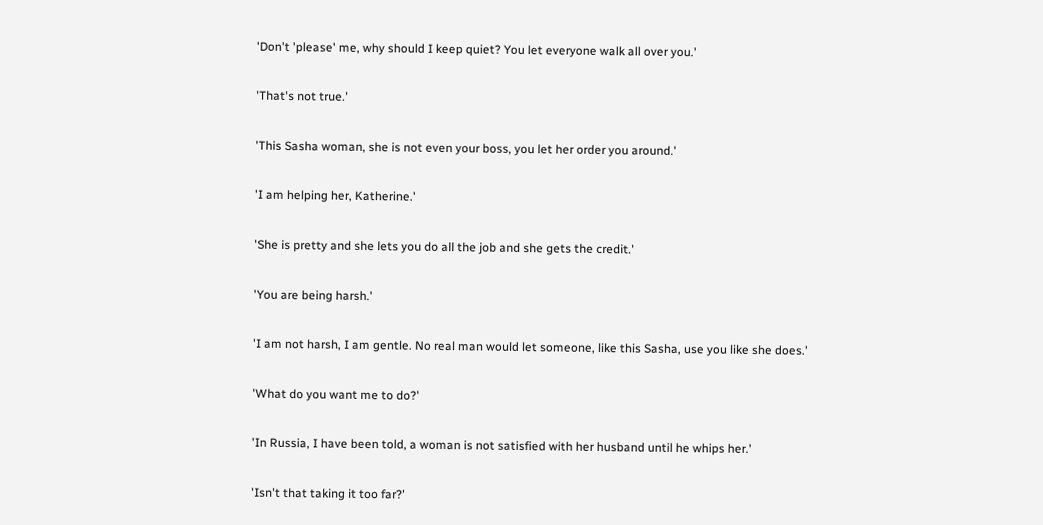'Don't 'please' me, why should I keep quiet? You let everyone walk all over you.'

'That's not true.'

'This Sasha woman, she is not even your boss, you let her order you around.'

'I am helping her, Katherine.'

'She is pretty and she lets you do all the job and she gets the credit.'

'You are being harsh.'

'I am not harsh, I am gentle. No real man would let someone, like this Sasha, use you like she does.'

'What do you want me to do?'

'In Russia, I have been told, a woman is not satisfied with her husband until he whips her.'

'Isn't that taking it too far?'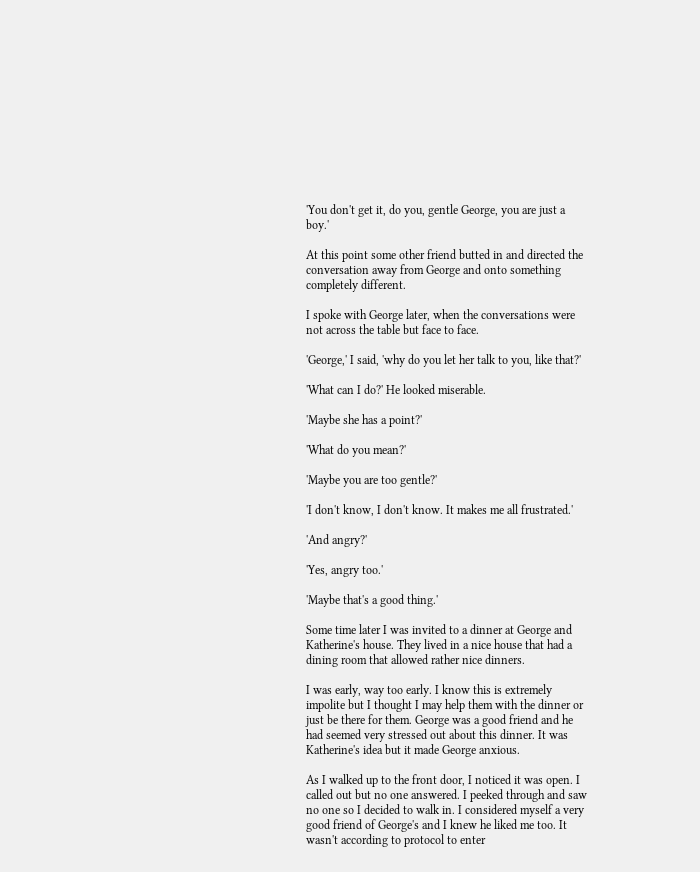'You don't get it, do you, gentle George, you are just a boy.'

At this point some other friend butted in and directed the conversation away from George and onto something completely different.

I spoke with George later, when the conversations were not across the table but face to face.

'George,' I said, 'why do you let her talk to you, like that?'

'What can I do?' He looked miserable.

'Maybe she has a point?'

'What do you mean?'

'Maybe you are too gentle?'

'I don't know, I don't know. It makes me all frustrated.'

'And angry?'

'Yes, angry too.'

'Maybe that's a good thing.'

Some time later I was invited to a dinner at George and Katherine's house. They lived in a nice house that had a dining room that allowed rather nice dinners.

I was early, way too early. I know this is extremely impolite but I thought I may help them with the dinner or just be there for them. George was a good friend and he had seemed very stressed out about this dinner. It was Katherine's idea but it made George anxious.

As I walked up to the front door, I noticed it was open. I called out but no one answered. I peeked through and saw no one so I decided to walk in. I considered myself a very good friend of George's and I knew he liked me too. It wasn't according to protocol to enter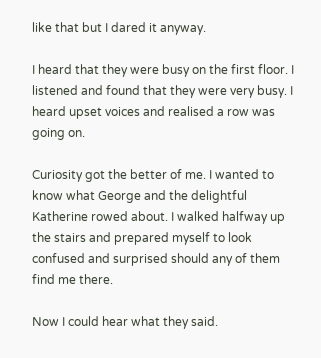like that but I dared it anyway.

I heard that they were busy on the first floor. I listened and found that they were very busy. I heard upset voices and realised a row was going on.

Curiosity got the better of me. I wanted to know what George and the delightful Katherine rowed about. I walked halfway up the stairs and prepared myself to look confused and surprised should any of them find me there.

Now I could hear what they said.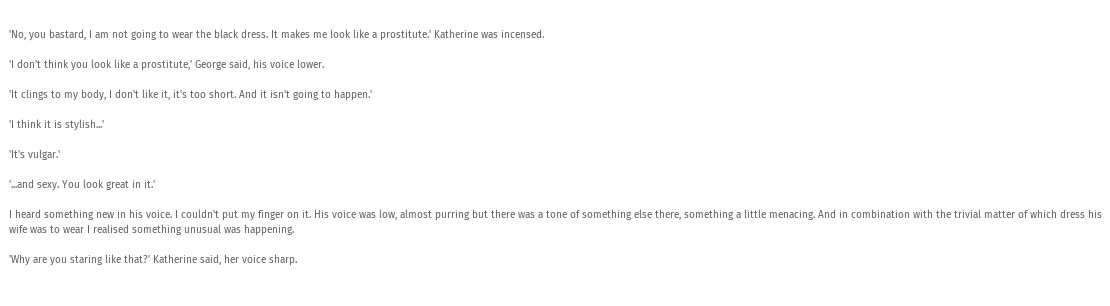'No, you bastard, I am not going to wear the black dress. It makes me look like a prostitute.' Katherine was incensed.

'I don't think you look like a prostitute,' George said, his voice lower.

'It clings to my body, I don't like it, it's too short. And it isn't going to happen.'

'I think it is stylish...'

'It's vulgar.'

'...and sexy. You look great in it.'

I heard something new in his voice. I couldn't put my finger on it. His voice was low, almost purring but there was a tone of something else there, something a little menacing. And in combination with the trivial matter of which dress his wife was to wear I realised something unusual was happening.

'Why are you staring like that?' Katherine said, her voice sharp.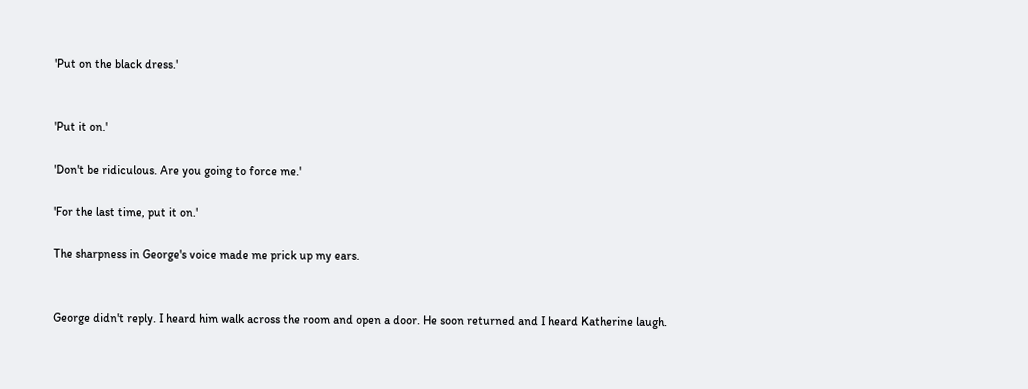'Put on the black dress.'


'Put it on.'

'Don't be ridiculous. Are you going to force me.'

'For the last time, put it on.'

The sharpness in George's voice made me prick up my ears.


George didn't reply. I heard him walk across the room and open a door. He soon returned and I heard Katherine laugh.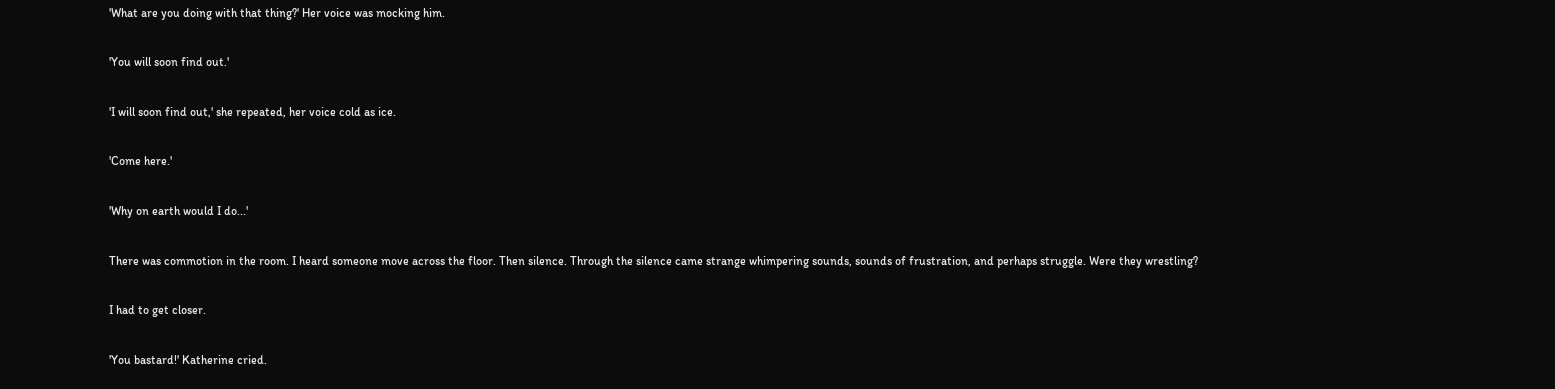'What are you doing with that thing?' Her voice was mocking him.

'You will soon find out.'

'I will soon find out,' she repeated, her voice cold as ice.

'Come here.'

'Why on earth would I do...'

There was commotion in the room. I heard someone move across the floor. Then silence. Through the silence came strange whimpering sounds, sounds of frustration, and perhaps struggle. Were they wrestling?

I had to get closer.

'You bastard!' Katherine cried.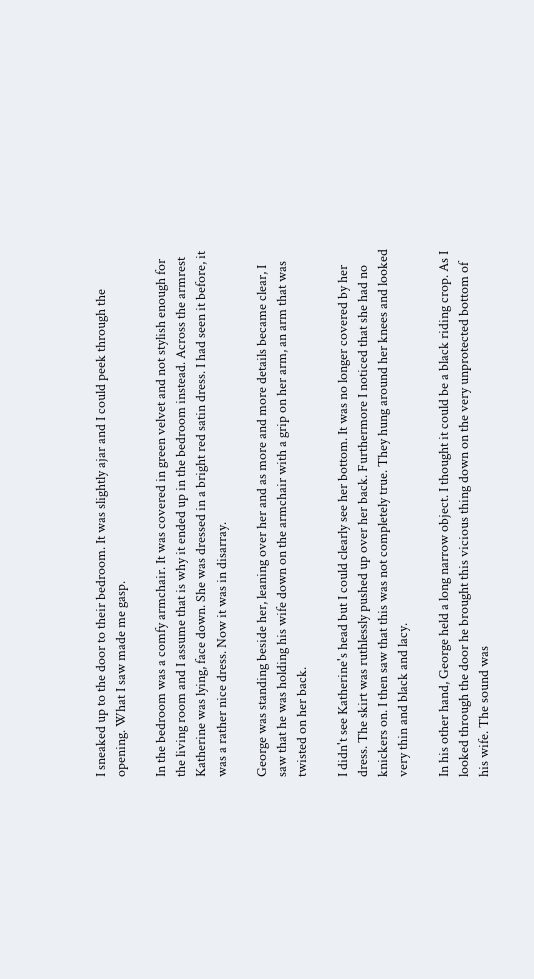I sneaked up to the door to their bedroom. It was slightly ajar and I could peek through the opening. What I saw made me gasp.

In the bedroom was a comfy armchair. It was covered in green velvet and not stylish enough for the living room and I assume that is why it ended up in the bedroom instead. Across the armrest Katherine was lying, face down. She was dressed in a bright red satin dress. I had seen it before, it was a rather nice dress. Now it was in disarray.

George was standing beside her, leaning over her and as more and more details became clear, I saw that he was holding his wife down on the armchair with a grip on her arm, an arm that was twisted on her back.

I didn't see Katherine's head but I could clearly see her bottom. It was no longer covered by her dress. The skirt was ruthlessly pushed up over her back. Furthermore I noticed that she had no knickers on. I then saw that this was not completely true. They hung around her knees and looked very thin and black and lacy.

In his other hand, George held a long narrow object. I thought it could be a black riding crop. As I looked through the door he brought this vicious thing down on the very unprotected bottom of his wife. The sound was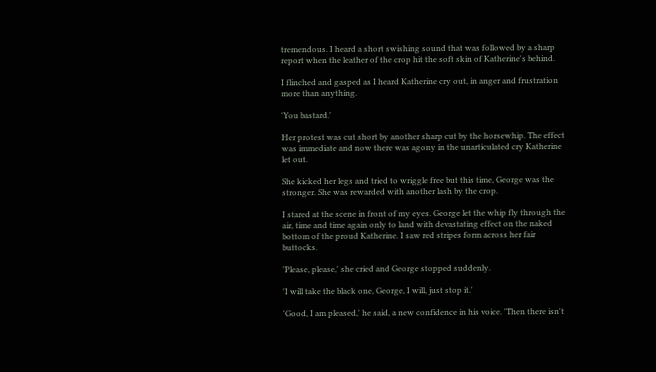tremendous. I heard a short swishing sound that was followed by a sharp report when the leather of the crop hit the soft skin of Katherine's behind.

I flinched and gasped as I heard Katherine cry out, in anger and frustration more than anything.

'You bastard.'

Her protest was cut short by another sharp cut by the horsewhip. The effect was immediate and now there was agony in the unarticulated cry Katherine let out.

She kicked her legs and tried to wriggle free but this time, George was the stronger. She was rewarded with another lash by the crop.

I stared at the scene in front of my eyes. George let the whip fly through the air, time and time again only to land with devastating effect on the naked bottom of the proud Katherine. I saw red stripes form across her fair buttocks.

'Please, please,' she cried and George stopped suddenly.

'I will take the black one, George, I will, just stop it.'

'Good, I am pleased,' he said, a new confidence in his voice. 'Then there isn't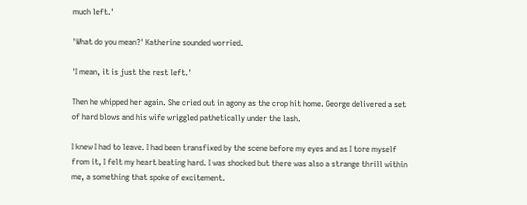much left.'

'What do you mean?' Katherine sounded worried.

'I mean, it is just the rest left.'

Then he whipped her again. She cried out in agony as the crop hit home. George delivered a set of hard blows and his wife wriggled pathetically under the lash.

I knew I had to leave. I had been transfixed by the scene before my eyes and as I tore myself from it, I felt my heart beating hard. I was shocked but there was also a strange thrill within me, a something that spoke of excitement.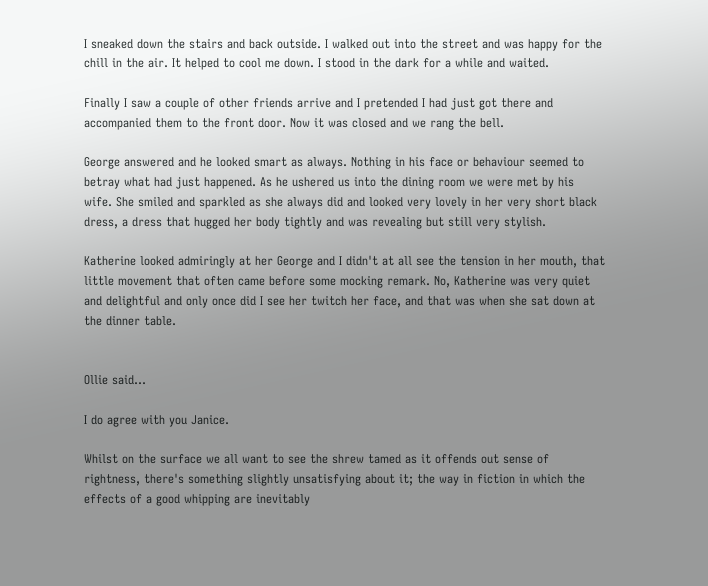I sneaked down the stairs and back outside. I walked out into the street and was happy for the chill in the air. It helped to cool me down. I stood in the dark for a while and waited.

Finally I saw a couple of other friends arrive and I pretended I had just got there and accompanied them to the front door. Now it was closed and we rang the bell.

George answered and he looked smart as always. Nothing in his face or behaviour seemed to betray what had just happened. As he ushered us into the dining room we were met by his wife. She smiled and sparkled as she always did and looked very lovely in her very short black dress, a dress that hugged her body tightly and was revealing but still very stylish.

Katherine looked admiringly at her George and I didn't at all see the tension in her mouth, that little movement that often came before some mocking remark. No, Katherine was very quiet and delightful and only once did I see her twitch her face, and that was when she sat down at the dinner table.


Ollie said...

I do agree with you Janice.

Whilst on the surface we all want to see the shrew tamed as it offends out sense of rightness, there's something slightly unsatisfying about it; the way in fiction in which the effects of a good whipping are inevitably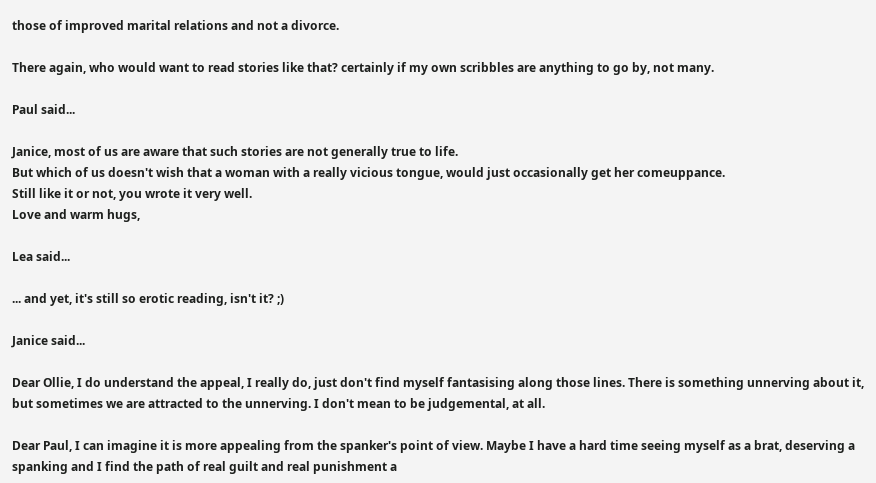those of improved marital relations and not a divorce.

There again, who would want to read stories like that? certainly if my own scribbles are anything to go by, not many.

Paul said...

Janice, most of us are aware that such stories are not generally true to life.
But which of us doesn't wish that a woman with a really vicious tongue, would just occasionally get her comeuppance.
Still like it or not, you wrote it very well.
Love and warm hugs,

Lea said...

... and yet, it's still so erotic reading, isn't it? ;)

Janice said...

Dear Ollie, I do understand the appeal, I really do, just don't find myself fantasising along those lines. There is something unnerving about it, but sometimes we are attracted to the unnerving. I don't mean to be judgemental, at all.

Dear Paul, I can imagine it is more appealing from the spanker's point of view. Maybe I have a hard time seeing myself as a brat, deserving a spanking and I find the path of real guilt and real punishment a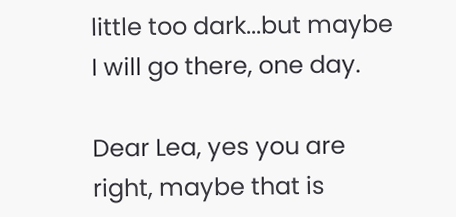little too dark...but maybe I will go there, one day.

Dear Lea, yes you are right, maybe that is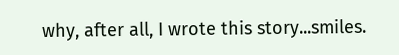why, after all, I wrote this story...smiles.